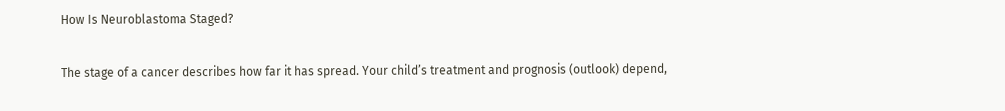How Is Neuroblastoma Staged?

The stage of a cancer describes how far it has spread. Your child’s treatment and prognosis (outlook) depend,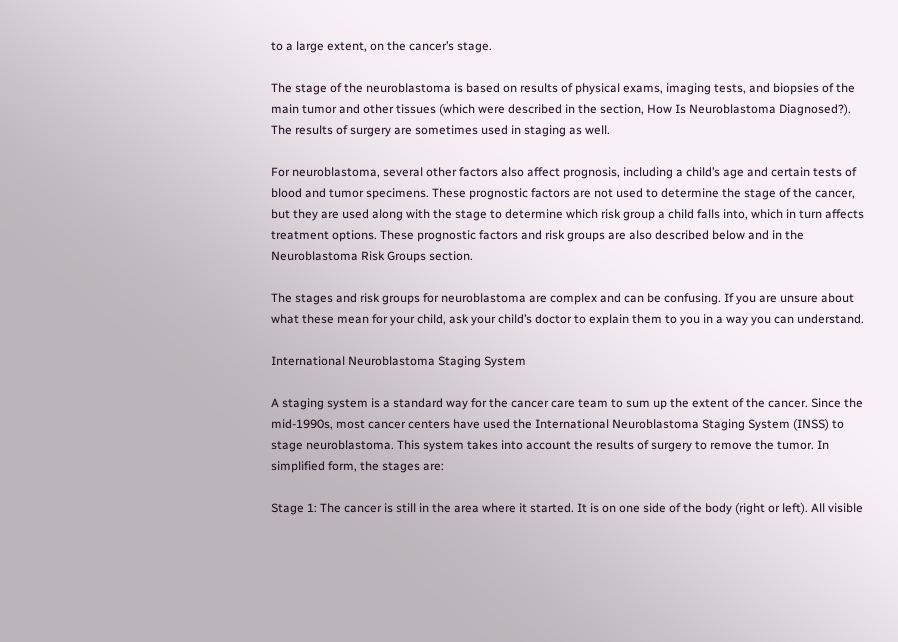to a large extent, on the cancer’s stage.

The stage of the neuroblastoma is based on results of physical exams, imaging tests, and biopsies of the main tumor and other tissues (which were described in the section, How Is Neuroblastoma Diagnosed?). The results of surgery are sometimes used in staging as well.

For neuroblastoma, several other factors also affect prognosis, including a child’s age and certain tests of blood and tumor specimens. These prognostic factors are not used to determine the stage of the cancer, but they are used along with the stage to determine which risk group a child falls into, which in turn affects treatment options. These prognostic factors and risk groups are also described below and in the Neuroblastoma Risk Groups section.

The stages and risk groups for neuroblastoma are complex and can be confusing. If you are unsure about what these mean for your child, ask your child’s doctor to explain them to you in a way you can understand.

International Neuroblastoma Staging System

A staging system is a standard way for the cancer care team to sum up the extent of the cancer. Since the mid-1990s, most cancer centers have used the International Neuroblastoma Staging System (INSS) to stage neuroblastoma. This system takes into account the results of surgery to remove the tumor. In simplified form, the stages are:

Stage 1: The cancer is still in the area where it started. It is on one side of the body (right or left). All visible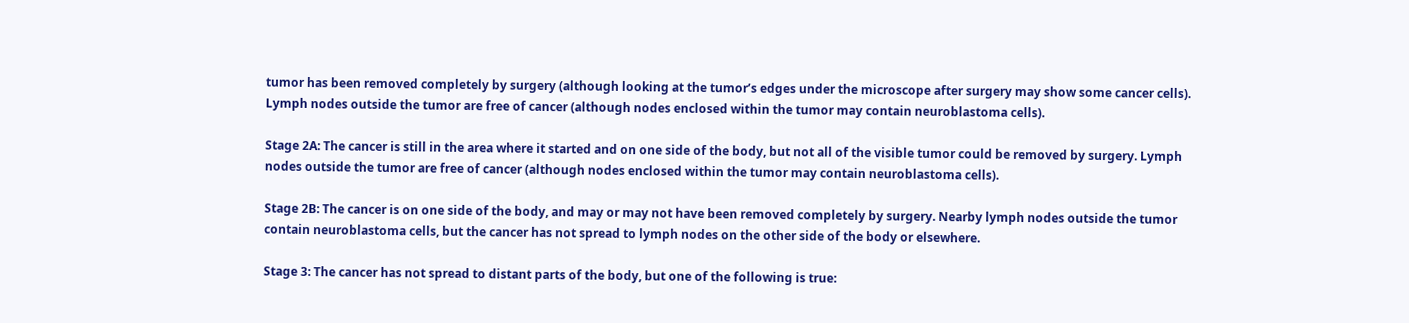tumor has been removed completely by surgery (although looking at the tumor’s edges under the microscope after surgery may show some cancer cells). Lymph nodes outside the tumor are free of cancer (although nodes enclosed within the tumor may contain neuroblastoma cells).

Stage 2A: The cancer is still in the area where it started and on one side of the body, but not all of the visible tumor could be removed by surgery. Lymph nodes outside the tumor are free of cancer (although nodes enclosed within the tumor may contain neuroblastoma cells).

Stage 2B: The cancer is on one side of the body, and may or may not have been removed completely by surgery. Nearby lymph nodes outside the tumor contain neuroblastoma cells, but the cancer has not spread to lymph nodes on the other side of the body or elsewhere.

Stage 3: The cancer has not spread to distant parts of the body, but one of the following is true: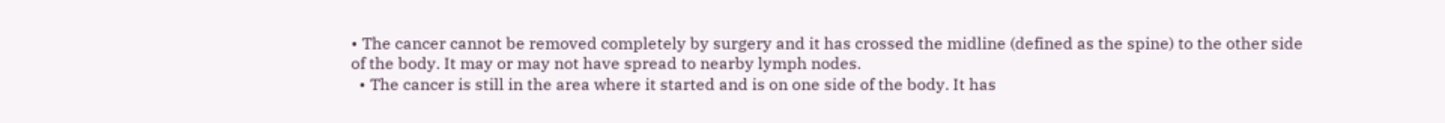• The cancer cannot be removed completely by surgery and it has crossed the midline (defined as the spine) to the other side of the body. It may or may not have spread to nearby lymph nodes.
  • The cancer is still in the area where it started and is on one side of the body. It has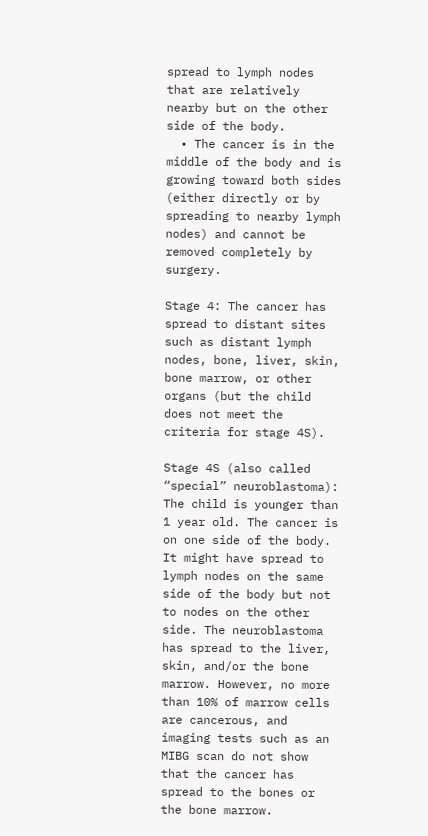spread to lymph nodes that are relatively nearby but on the other side of the body.
  • The cancer is in the middle of the body and is growing toward both sides (either directly or by spreading to nearby lymph nodes) and cannot be removed completely by surgery.

Stage 4: The cancer has spread to distant sites such as distant lymph nodes, bone, liver, skin, bone marrow, or other organs (but the child does not meet the criteria for stage 4S).

Stage 4S (also called “special” neuroblastoma): The child is younger than 1 year old. The cancer is on one side of the body. It might have spread to lymph nodes on the same side of the body but not to nodes on the other side. The neuroblastoma has spread to the liver, skin, and/or the bone marrow. However, no more than 10% of marrow cells are cancerous, and imaging tests such as an MIBG scan do not show that the cancer has spread to the bones or the bone marrow.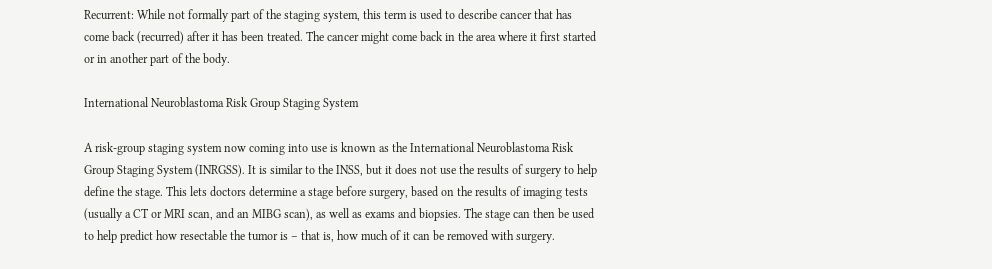Recurrent: While not formally part of the staging system, this term is used to describe cancer that has come back (recurred) after it has been treated. The cancer might come back in the area where it first started or in another part of the body.

International Neuroblastoma Risk Group Staging System

A risk-group staging system now coming into use is known as the International Neuroblastoma Risk Group Staging System (INRGSS). It is similar to the INSS, but it does not use the results of surgery to help define the stage. This lets doctors determine a stage before surgery, based on the results of imaging tests (usually a CT or MRI scan, and an MIBG scan), as well as exams and biopsies. The stage can then be used to help predict how resectable the tumor is – that is, how much of it can be removed with surgery.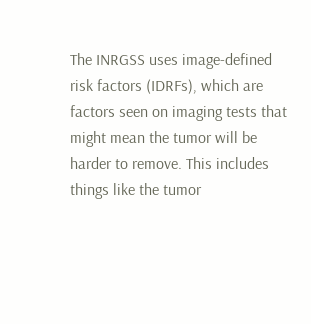The INRGSS uses image-defined risk factors (IDRFs), which are factors seen on imaging tests that might mean the tumor will be harder to remove. This includes things like the tumor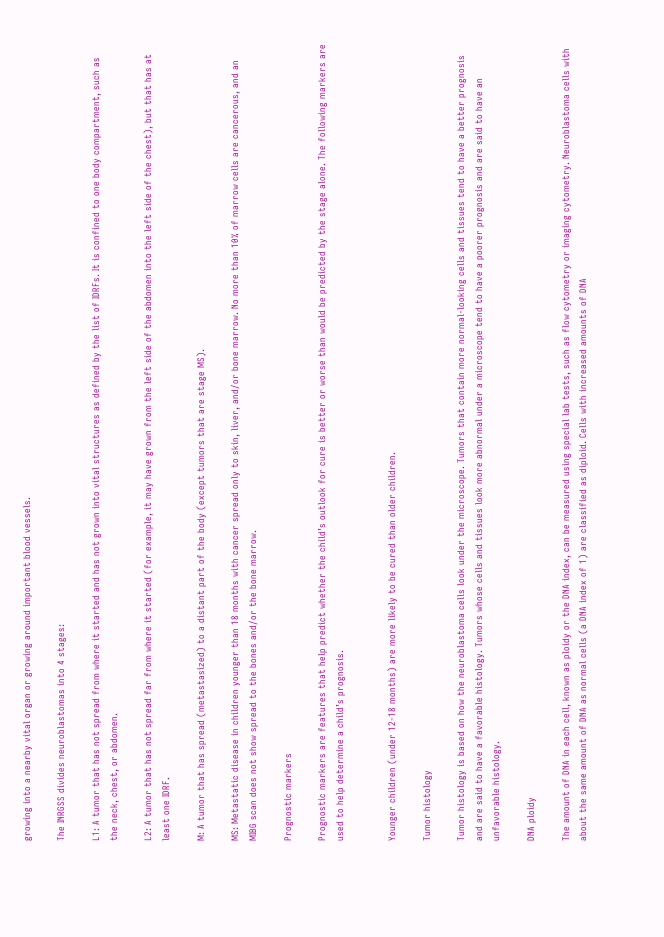growing into a nearby vital organ or growing around important blood vessels.

The INRGSS divides neuroblastomas into 4 stages:

L1: A tumor that has not spread from where it started and has not grown into vital structures as defined by the list of IDRFs. It is confined to one body compartment, such as the neck, chest, or abdomen.

L2: A tumor that has not spread far from where it started (for example, it may have grown from the left side of the abdomen into the left side of the chest), but that has at least one IDRF.

M: A tumor that has spread (metastasized) to a distant part of the body (except tumors that are stage MS).

MS: Metastatic disease in children younger than 18 months with cancer spread only to skin, liver, and/or bone marrow. No more than 10% of marrow cells are cancerous, and an MIBG scan does not show spread to the bones and/or the bone marrow.

Prognostic markers

Prognostic markers are features that help predict whether the child’s outlook for cure is better or worse than would be predicted by the stage alone. The following markers are used to help determine a child’s prognosis.


Younger children (under 12-18 months) are more likely to be cured than older children.

Tumor histology

Tumor histology is based on how the neuroblastoma cells look under the microscope. Tumors that contain more normal-looking cells and tissues tend to have a better prognosis and are said to have a favorable histology. Tumors whose cells and tissues look more abnormal under a microscope tend to have a poorer prognosis and are said to have an unfavorable histology.

DNA ploidy

The amount of DNA in each cell, known as ploidy or the DNA index, can be measured using special lab tests, such as flow cytometry or imaging cytometry. Neuroblastoma cells with about the same amount of DNA as normal cells (a DNA index of 1) are classified as diploid. Cells with increased amounts of DNA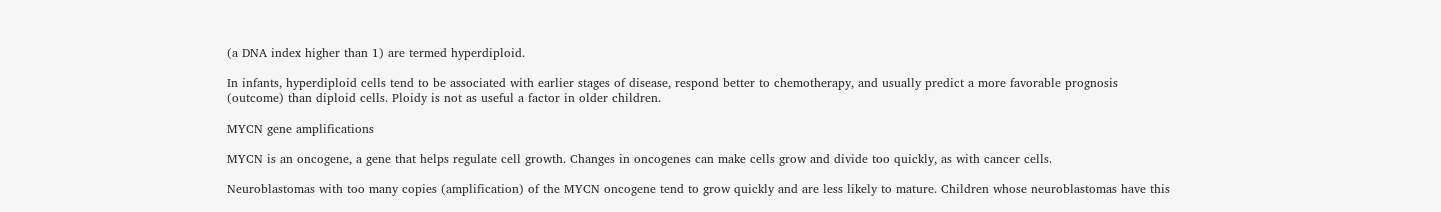(a DNA index higher than 1) are termed hyperdiploid.

In infants, hyperdiploid cells tend to be associated with earlier stages of disease, respond better to chemotherapy, and usually predict a more favorable prognosis (outcome) than diploid cells. Ploidy is not as useful a factor in older children.

MYCN gene amplifications

MYCN is an oncogene, a gene that helps regulate cell growth. Changes in oncogenes can make cells grow and divide too quickly, as with cancer cells.

Neuroblastomas with too many copies (amplification) of the MYCN oncogene tend to grow quickly and are less likely to mature. Children whose neuroblastomas have this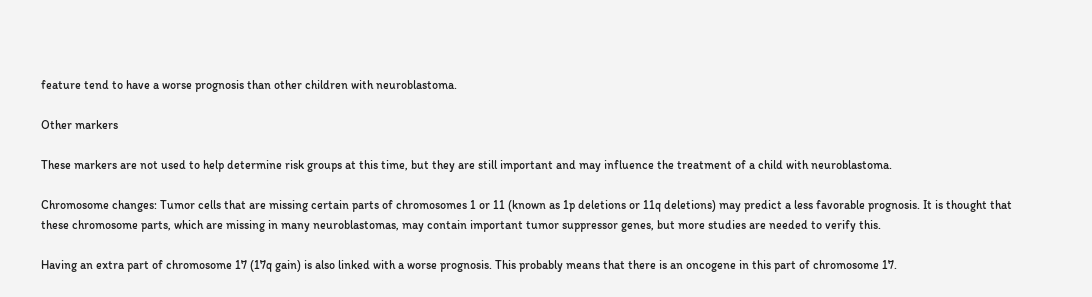feature tend to have a worse prognosis than other children with neuroblastoma.

Other markers

These markers are not used to help determine risk groups at this time, but they are still important and may influence the treatment of a child with neuroblastoma.

Chromosome changes: Tumor cells that are missing certain parts of chromosomes 1 or 11 (known as 1p deletions or 11q deletions) may predict a less favorable prognosis. It is thought that these chromosome parts, which are missing in many neuroblastomas, may contain important tumor suppressor genes, but more studies are needed to verify this.

Having an extra part of chromosome 17 (17q gain) is also linked with a worse prognosis. This probably means that there is an oncogene in this part of chromosome 17.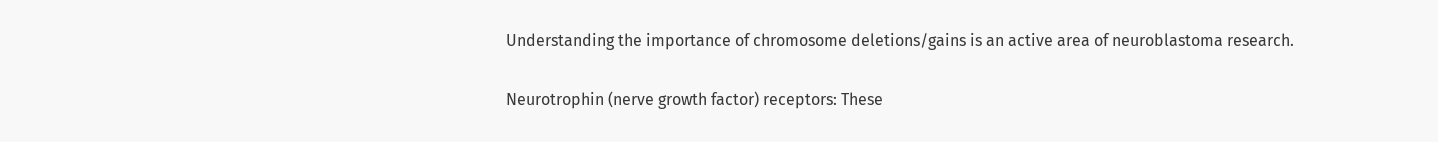Understanding the importance of chromosome deletions/gains is an active area of neuroblastoma research.

Neurotrophin (nerve growth factor) receptors: These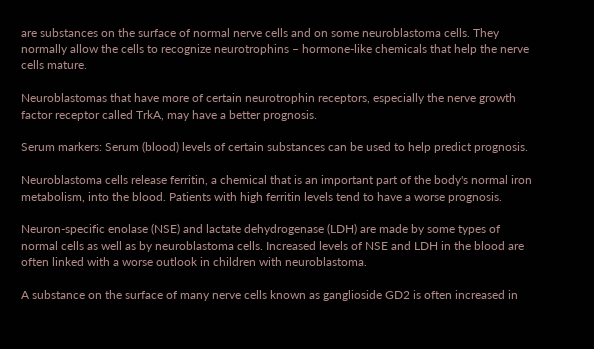are substances on the surface of normal nerve cells and on some neuroblastoma cells. They normally allow the cells to recognize neurotrophins – hormone-like chemicals that help the nerve cells mature.

Neuroblastomas that have more of certain neurotrophin receptors, especially the nerve growth factor receptor called TrkA, may have a better prognosis.

Serum markers: Serum (blood) levels of certain substances can be used to help predict prognosis.

Neuroblastoma cells release ferritin, a chemical that is an important part of the body's normal iron metabolism, into the blood. Patients with high ferritin levels tend to have a worse prognosis.

Neuron-specific enolase (NSE) and lactate dehydrogenase (LDH) are made by some types of normal cells as well as by neuroblastoma cells. Increased levels of NSE and LDH in the blood are often linked with a worse outlook in children with neuroblastoma.

A substance on the surface of many nerve cells known as ganglioside GD2 is often increased in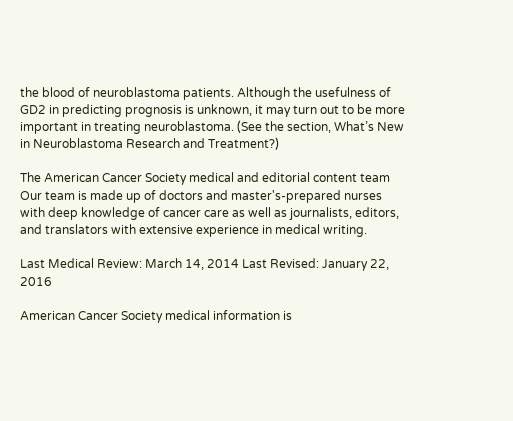the blood of neuroblastoma patients. Although the usefulness of GD2 in predicting prognosis is unknown, it may turn out to be more important in treating neuroblastoma. (See the section, What’s New in Neuroblastoma Research and Treatment?)

The American Cancer Society medical and editorial content team
Our team is made up of doctors and master's-prepared nurses with deep knowledge of cancer care as well as journalists, editors, and translators with extensive experience in medical writing.

Last Medical Review: March 14, 2014 Last Revised: January 22, 2016

American Cancer Society medical information is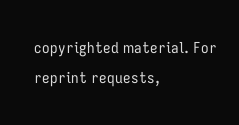copyrighted material. For reprint requests,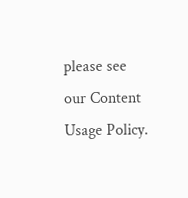please see our Content Usage Policy.